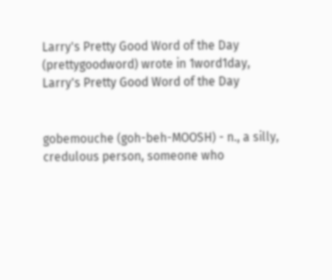Larry's Pretty Good Word of the Day (prettygoodword) wrote in 1word1day,
Larry's Pretty Good Word of the Day


gobemouche (goh-beh-MOOSH) - n., a silly, credulous person, someone who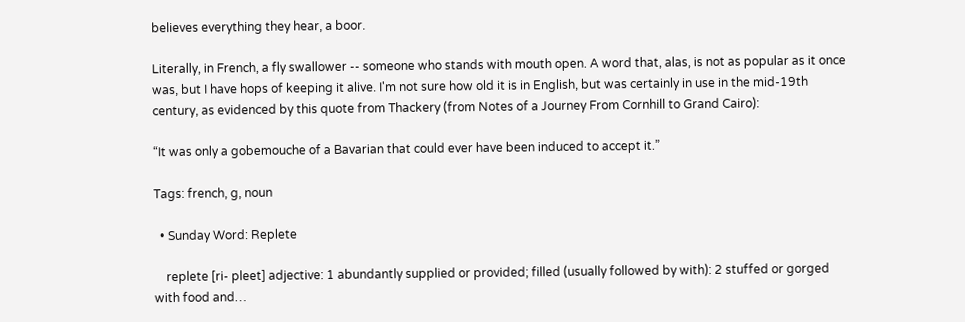believes everything they hear, a boor.

Literally, in French, a fly swallower -- someone who stands with mouth open. A word that, alas, is not as popular as it once was, but I have hops of keeping it alive. I'm not sure how old it is in English, but was certainly in use in the mid-19th century, as evidenced by this quote from Thackery (from Notes of a Journey From Cornhill to Grand Cairo):

“It was only a gobemouche of a Bavarian that could ever have been induced to accept it.”

Tags: french, g, noun

  • Sunday Word: Replete

    replete [ri- pleet] adjective: 1 abundantly supplied or provided; filled (usually followed by with): 2 stuffed or gorged with food and…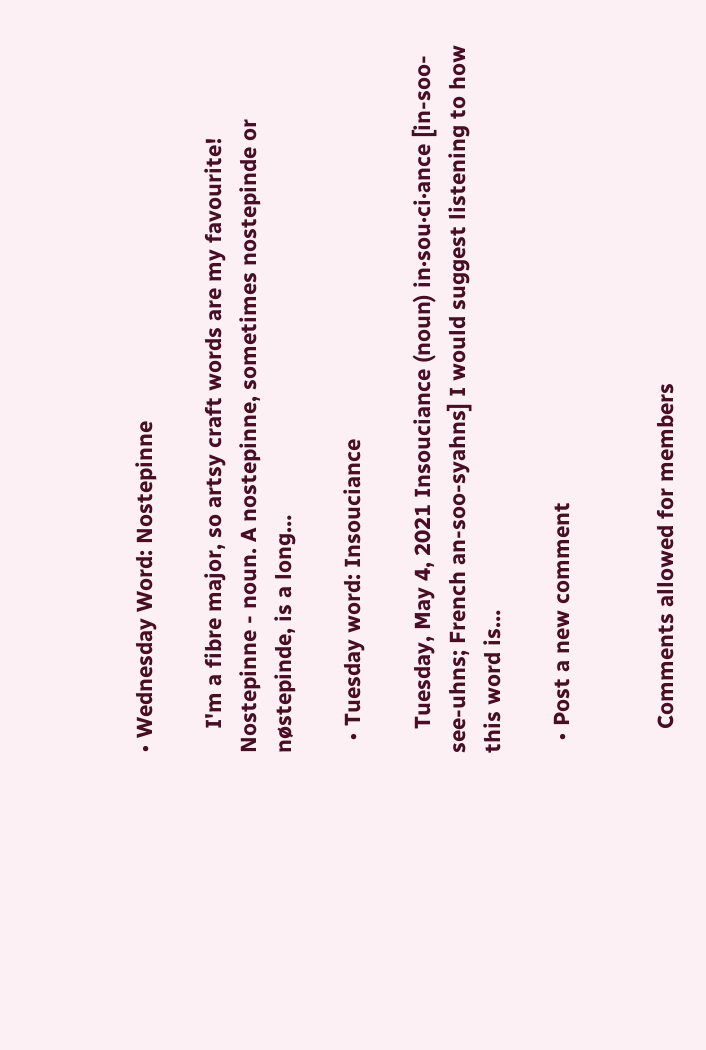• Wednesday Word: Nostepinne

    I'm a fibre major, so artsy craft words are my favourite! Nostepinne - noun. A nostepinne, sometimes nostepinde or nøstepinde, is a long…

  • Tuesday word: Insouciance

    Tuesday, May 4, 2021 Insouciance (noun) in·sou·ci·ance [in-soo-see-uhns; French an-soo-syahns] I would suggest listening to how this word is…

  • Post a new comment


    Comments allowed for members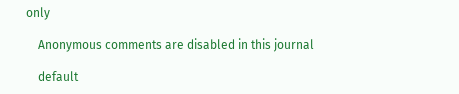only

    Anonymous comments are disabled in this journal

    default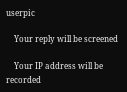userpic

    Your reply will be screened

    Your IP address will be recorded